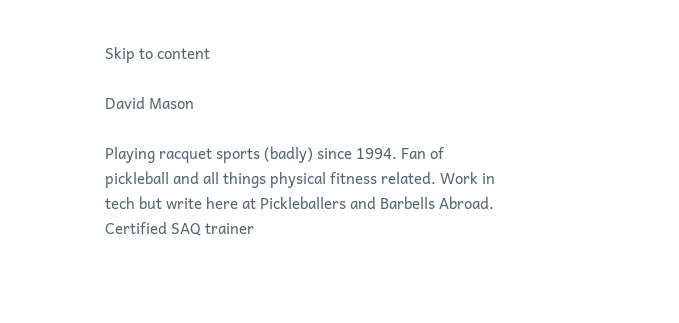Skip to content

David Mason

Playing racquet sports (badly) since 1994. Fan of pickleball and all things physical fitness related. Work in tech but write here at Pickleballers and Barbells Abroad. Certified SAQ trainer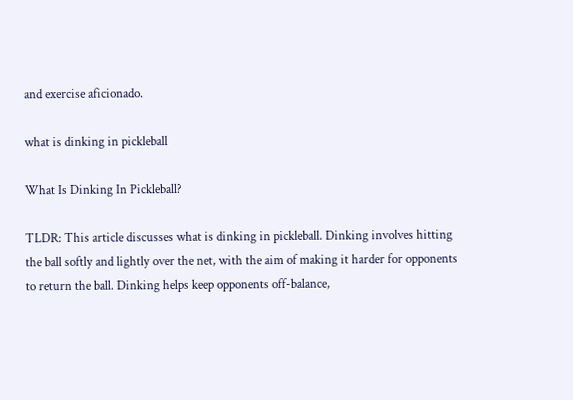and exercise aficionado.

what is dinking in pickleball

What Is Dinking In Pickleball?

TLDR: This article discusses what is dinking in pickleball. Dinking involves hitting the ball softly and lightly over the net, with the aim of making it harder for opponents to return the ball. Dinking helps keep opponents off-balance,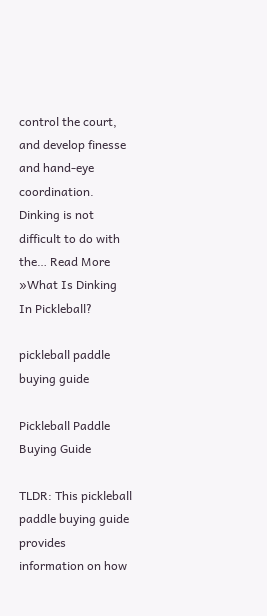control the court, and develop finesse and hand-eye coordination. Dinking is not difficult to do with the… Read More »What Is Dinking In Pickleball?

pickleball paddle buying guide

Pickleball Paddle Buying Guide

TLDR: This pickleball paddle buying guide provides information on how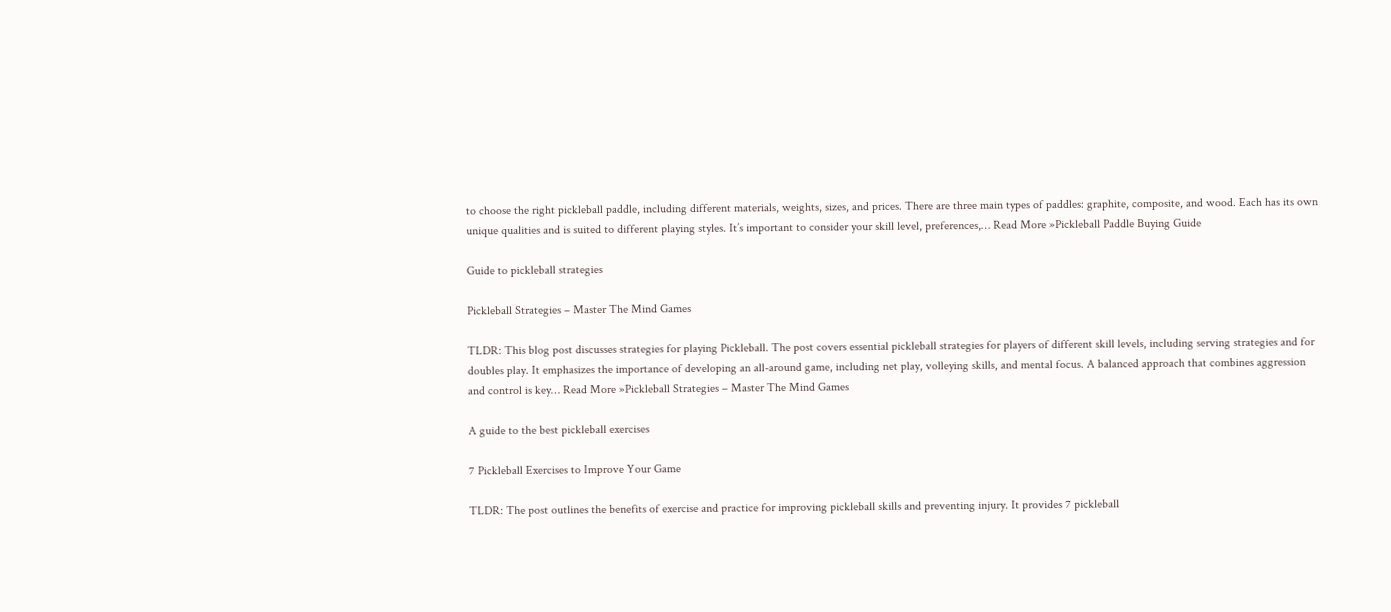to choose the right pickleball paddle, including different materials, weights, sizes, and prices. There are three main types of paddles: graphite, composite, and wood. Each has its own unique qualities and is suited to different playing styles. It’s important to consider your skill level, preferences,… Read More »Pickleball Paddle Buying Guide

Guide to pickleball strategies

Pickleball Strategies – Master The Mind Games

TLDR: This blog post discusses strategies for playing Pickleball. The post covers essential pickleball strategies for players of different skill levels, including serving strategies and for doubles play. It emphasizes the importance of developing an all-around game, including net play, volleying skills, and mental focus. A balanced approach that combines aggression and control is key… Read More »Pickleball Strategies – Master The Mind Games

A guide to the best pickleball exercises

7 Pickleball Exercises to Improve Your Game

TLDR: The post outlines the benefits of exercise and practice for improving pickleball skills and preventing injury. It provides 7 pickleball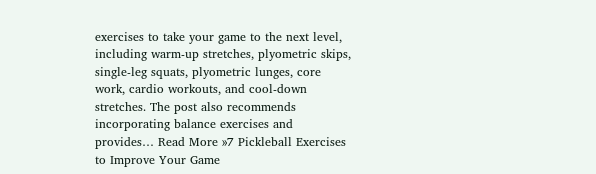exercises to take your game to the next level, including warm-up stretches, plyometric skips, single-leg squats, plyometric lunges, core work, cardio workouts, and cool-down stretches. The post also recommends incorporating balance exercises and provides… Read More »7 Pickleball Exercises to Improve Your Game